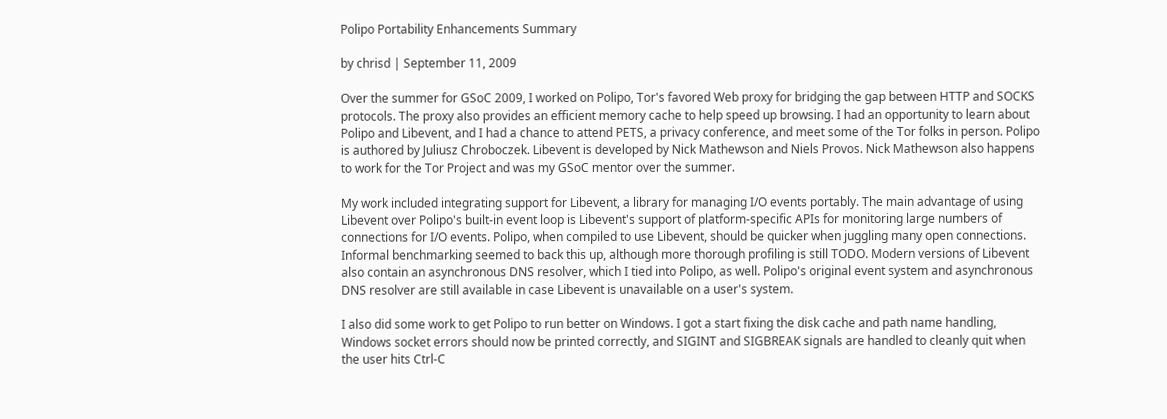Polipo Portability Enhancements Summary

by chrisd | September 11, 2009

Over the summer for GSoC 2009, I worked on Polipo, Tor's favored Web proxy for bridging the gap between HTTP and SOCKS protocols. The proxy also provides an efficient memory cache to help speed up browsing. I had an opportunity to learn about Polipo and Libevent, and I had a chance to attend PETS, a privacy conference, and meet some of the Tor folks in person. Polipo is authored by Juliusz Chroboczek. Libevent is developed by Nick Mathewson and Niels Provos. Nick Mathewson also happens to work for the Tor Project and was my GSoC mentor over the summer.

My work included integrating support for Libevent, a library for managing I/O events portably. The main advantage of using Libevent over Polipo's built-in event loop is Libevent's support of platform-specific APIs for monitoring large numbers of connections for I/O events. Polipo, when compiled to use Libevent, should be quicker when juggling many open connections. Informal benchmarking seemed to back this up, although more thorough profiling is still TODO. Modern versions of Libevent also contain an asynchronous DNS resolver, which I tied into Polipo, as well. Polipo's original event system and asynchronous DNS resolver are still available in case Libevent is unavailable on a user's system.

I also did some work to get Polipo to run better on Windows. I got a start fixing the disk cache and path name handling, Windows socket errors should now be printed correctly, and SIGINT and SIGBREAK signals are handled to cleanly quit when the user hits Ctrl-C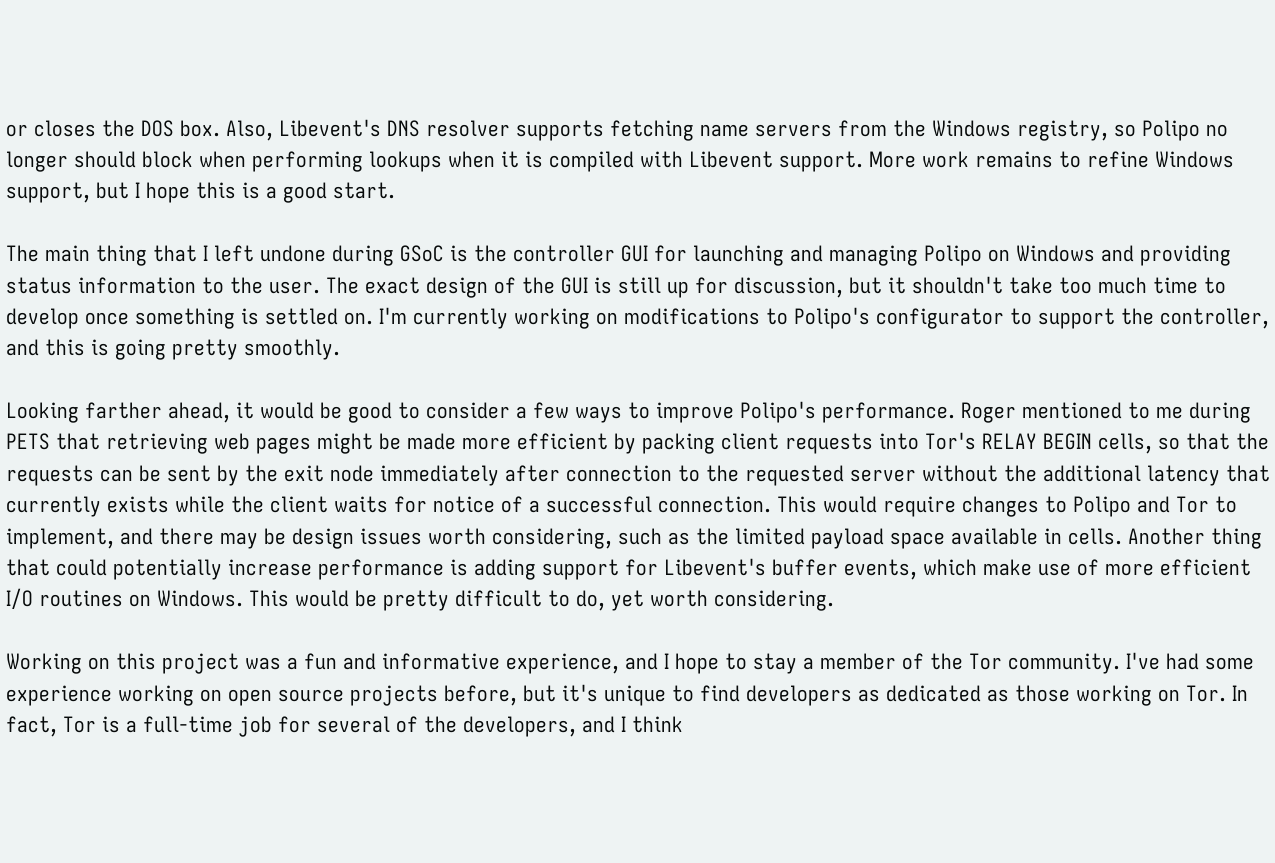or closes the DOS box. Also, Libevent's DNS resolver supports fetching name servers from the Windows registry, so Polipo no longer should block when performing lookups when it is compiled with Libevent support. More work remains to refine Windows support, but I hope this is a good start.

The main thing that I left undone during GSoC is the controller GUI for launching and managing Polipo on Windows and providing status information to the user. The exact design of the GUI is still up for discussion, but it shouldn't take too much time to develop once something is settled on. I'm currently working on modifications to Polipo's configurator to support the controller, and this is going pretty smoothly.

Looking farther ahead, it would be good to consider a few ways to improve Polipo's performance. Roger mentioned to me during PETS that retrieving web pages might be made more efficient by packing client requests into Tor's RELAY BEGIN cells, so that the requests can be sent by the exit node immediately after connection to the requested server without the additional latency that currently exists while the client waits for notice of a successful connection. This would require changes to Polipo and Tor to implement, and there may be design issues worth considering, such as the limited payload space available in cells. Another thing that could potentially increase performance is adding support for Libevent's buffer events, which make use of more efficient I/O routines on Windows. This would be pretty difficult to do, yet worth considering.

Working on this project was a fun and informative experience, and I hope to stay a member of the Tor community. I've had some experience working on open source projects before, but it's unique to find developers as dedicated as those working on Tor. In fact, Tor is a full-time job for several of the developers, and I think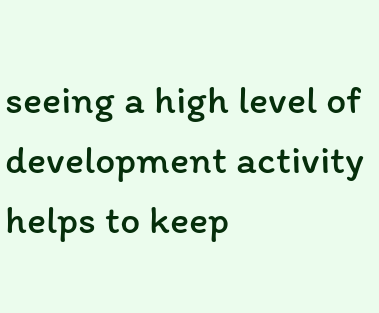seeing a high level of development activity helps to keep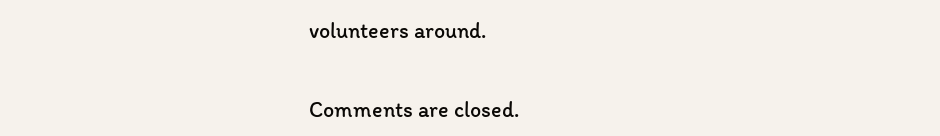volunteers around.


Comments are closed.